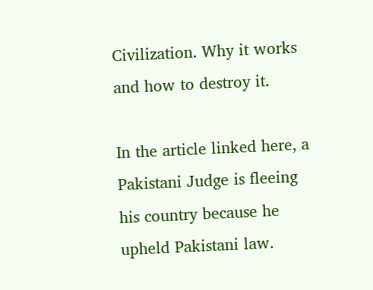Civilization. Why it works and how to destroy it.

In the article linked here, a Pakistani Judge is fleeing his country because he upheld Pakistani law.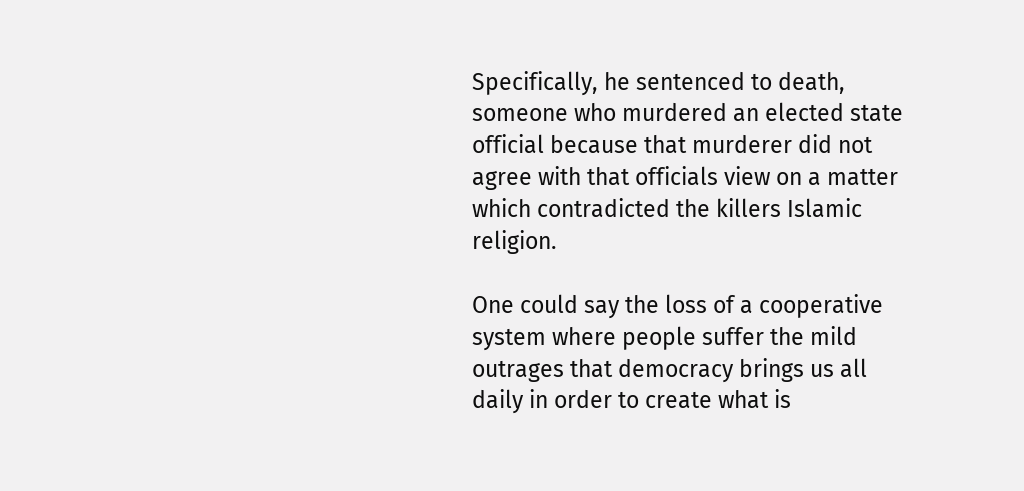Specifically, he sentenced to death, someone who murdered an elected state official because that murderer did not agree with that officials view on a matter which contradicted the killers Islamic religion.

One could say the loss of a cooperative system where people suffer the mild outrages that democracy brings us all daily in order to create what is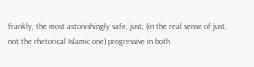frankly, the most astonishingly safe, just, (in the real sense of just, not the rhetorical Islamic one) progressive in both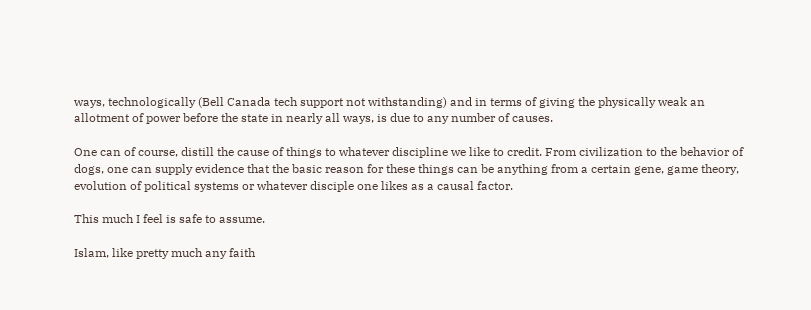ways, technologically (Bell Canada tech support not withstanding) and in terms of giving the physically weak an allotment of power before the state in nearly all ways, is due to any number of causes.

One can of course, distill the cause of things to whatever discipline we like to credit. From civilization to the behavior of dogs, one can supply evidence that the basic reason for these things can be anything from a certain gene, game theory, evolution of political systems or whatever disciple one likes as a causal factor.

This much I feel is safe to assume.

Islam, like pretty much any faith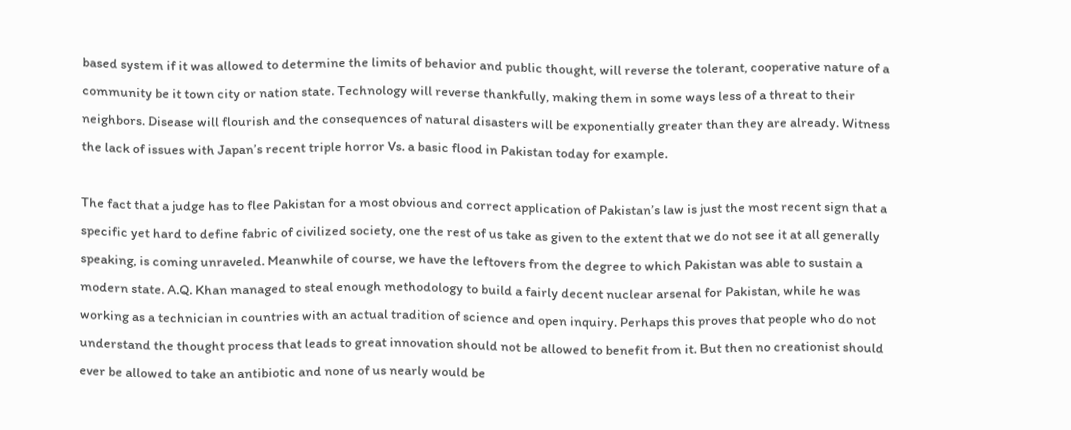based system if it was allowed to determine the limits of behavior and public thought, will reverse the tolerant, cooperative nature of a community be it town city or nation state. Technology will reverse thankfully, making them in some ways less of a threat to their neighbors. Disease will flourish and the consequences of natural disasters will be exponentially greater than they are already. Witness the lack of issues with Japan’s recent triple horror Vs. a basic flood in Pakistan today for example.

The fact that a judge has to flee Pakistan for a most obvious and correct application of Pakistan’s law is just the most recent sign that a specific yet hard to define fabric of civilized society, one the rest of us take as given to the extent that we do not see it at all generally speaking, is coming unraveled. Meanwhile of course, we have the leftovers from the degree to which Pakistan was able to sustain a modern state. A.Q. Khan managed to steal enough methodology to build a fairly decent nuclear arsenal for Pakistan, while he was working as a technician in countries with an actual tradition of science and open inquiry. Perhaps this proves that people who do not understand the thought process that leads to great innovation should not be allowed to benefit from it. But then no creationist should ever be allowed to take an antibiotic and none of us nearly would be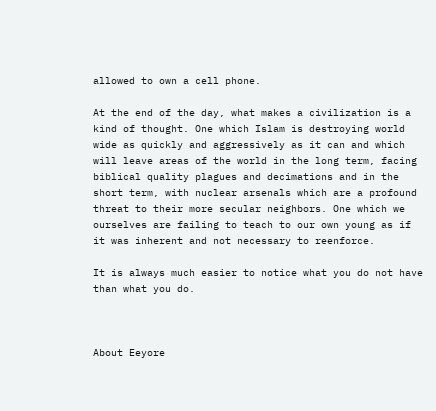allowed to own a cell phone.

At the end of the day, what makes a civilization is a kind of thought. One which Islam is destroying world wide as quickly and aggressively as it can and which will leave areas of the world in the long term, facing biblical quality plagues and decimations and in the short term, with nuclear arsenals which are a profound threat to their more secular neighbors. One which we ourselves are failing to teach to our own young as if it was inherent and not necessary to reenforce.

It is always much easier to notice what you do not have than what you do.



About Eeyore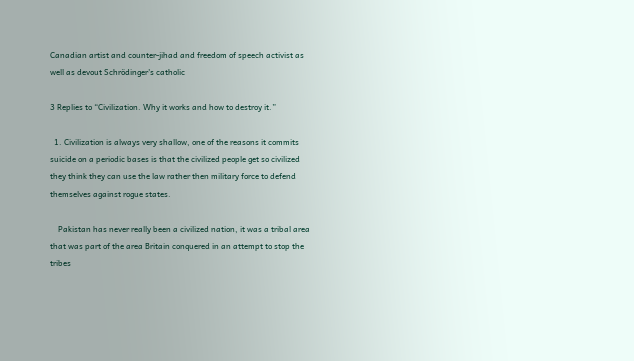Canadian artist and counter-jihad and freedom of speech activist as well as devout Schrödinger's catholic

3 Replies to “Civilization. Why it works and how to destroy it.”

  1. Civilization is always very shallow, one of the reasons it commits suicide on a periodic bases is that the civilized people get so civilized they think they can use the law rather then military force to defend themselves against rogue states.

    Pakistan has never really been a civilized nation, it was a tribal area that was part of the area Britain conquered in an attempt to stop the tribes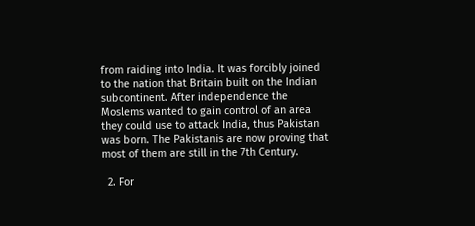from raiding into India. It was forcibly joined to the nation that Britain built on the Indian subcontinent. After independence the Moslems wanted to gain control of an area they could use to attack India, thus Pakistan was born. The Pakistanis are now proving that most of them are still in the 7th Century.

  2. For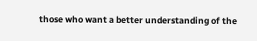those who want a better understanding of the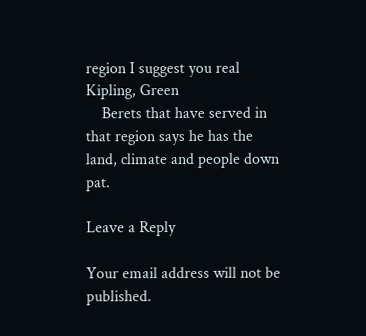region I suggest you real Kipling, Green
    Berets that have served in that region says he has the land, climate and people down pat.

Leave a Reply

Your email address will not be published.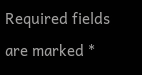Required fields are marked *